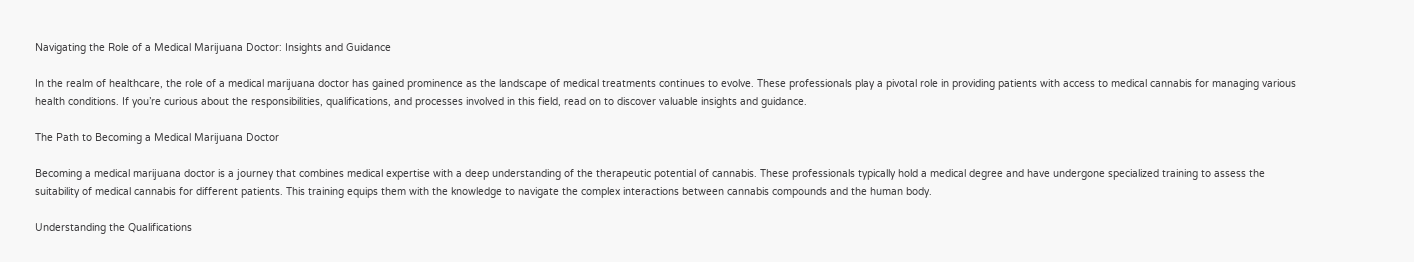Navigating the Role of a Medical Marijuana Doctor: Insights and Guidance

In the realm of healthcare, the role of a medical marijuana doctor has gained prominence as the landscape of medical treatments continues to evolve. These professionals play a pivotal role in providing patients with access to medical cannabis for managing various health conditions. If you’re curious about the responsibilities, qualifications, and processes involved in this field, read on to discover valuable insights and guidance.

The Path to Becoming a Medical Marijuana Doctor

Becoming a medical marijuana doctor is a journey that combines medical expertise with a deep understanding of the therapeutic potential of cannabis. These professionals typically hold a medical degree and have undergone specialized training to assess the suitability of medical cannabis for different patients. This training equips them with the knowledge to navigate the complex interactions between cannabis compounds and the human body.

Understanding the Qualifications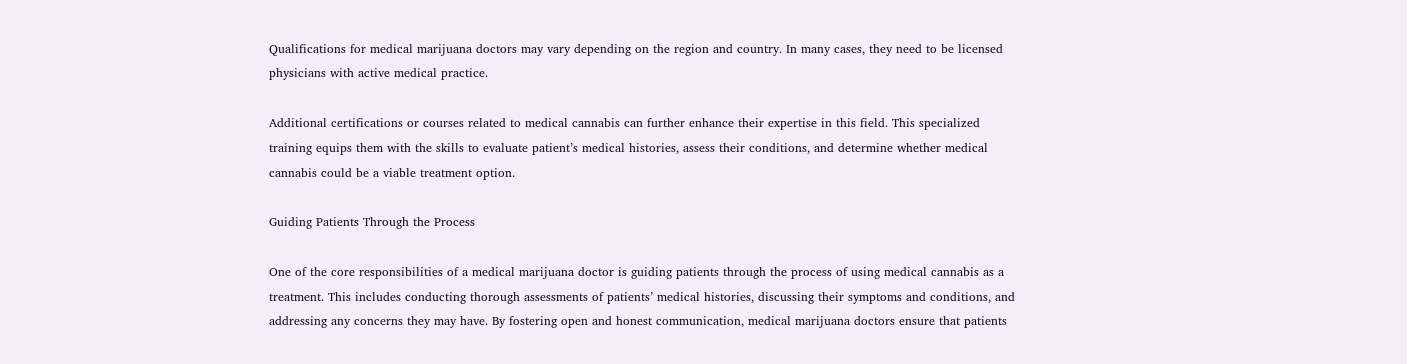Qualifications for medical marijuana doctors may vary depending on the region and country. In many cases, they need to be licensed physicians with active medical practice.

Additional certifications or courses related to medical cannabis can further enhance their expertise in this field. This specialized training equips them with the skills to evaluate patient’s medical histories, assess their conditions, and determine whether medical cannabis could be a viable treatment option.

Guiding Patients Through the Process

One of the core responsibilities of a medical marijuana doctor is guiding patients through the process of using medical cannabis as a treatment. This includes conducting thorough assessments of patients’ medical histories, discussing their symptoms and conditions, and addressing any concerns they may have. By fostering open and honest communication, medical marijuana doctors ensure that patients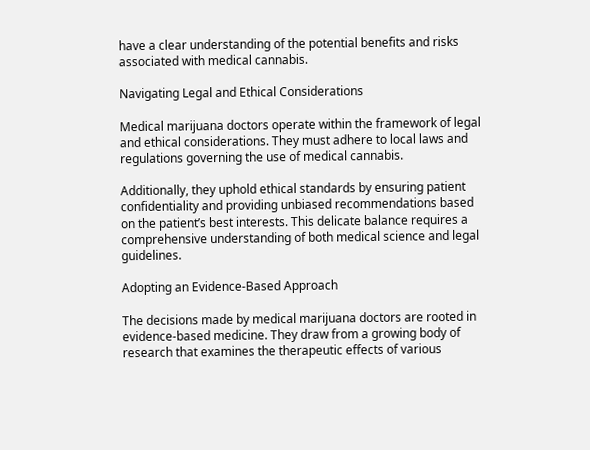have a clear understanding of the potential benefits and risks associated with medical cannabis.

Navigating Legal and Ethical Considerations

Medical marijuana doctors operate within the framework of legal and ethical considerations. They must adhere to local laws and regulations governing the use of medical cannabis.

Additionally, they uphold ethical standards by ensuring patient confidentiality and providing unbiased recommendations based on the patient’s best interests. This delicate balance requires a comprehensive understanding of both medical science and legal guidelines.

Adopting an Evidence-Based Approach

The decisions made by medical marijuana doctors are rooted in evidence-based medicine. They draw from a growing body of research that examines the therapeutic effects of various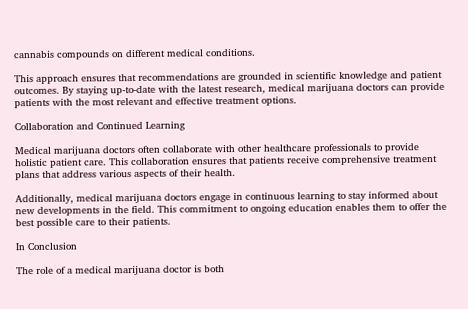cannabis compounds on different medical conditions.

This approach ensures that recommendations are grounded in scientific knowledge and patient outcomes. By staying up-to-date with the latest research, medical marijuana doctors can provide patients with the most relevant and effective treatment options.

Collaboration and Continued Learning

Medical marijuana doctors often collaborate with other healthcare professionals to provide holistic patient care. This collaboration ensures that patients receive comprehensive treatment plans that address various aspects of their health.

Additionally, medical marijuana doctors engage in continuous learning to stay informed about new developments in the field. This commitment to ongoing education enables them to offer the best possible care to their patients.

In Conclusion

The role of a medical marijuana doctor is both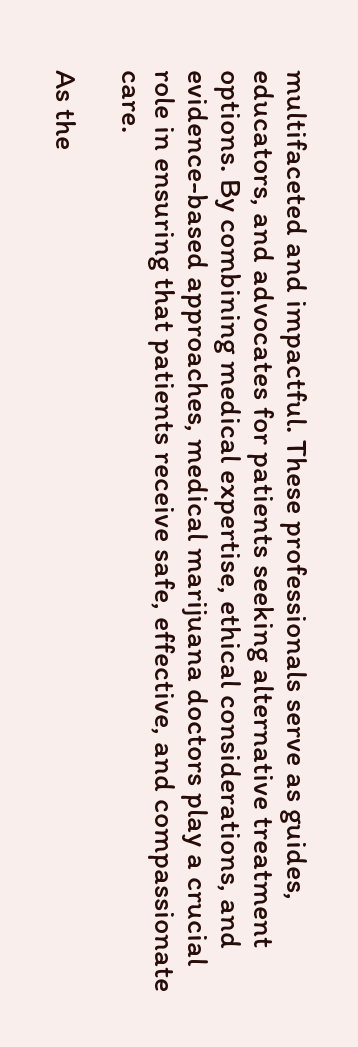multifaceted and impactful. These professionals serve as guides, educators, and advocates for patients seeking alternative treatment options. By combining medical expertise, ethical considerations, and evidence-based approaches, medical marijuana doctors play a crucial role in ensuring that patients receive safe, effective, and compassionate care.

As the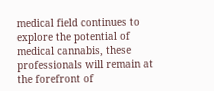medical field continues to explore the potential of medical cannabis, these professionals will remain at the forefront of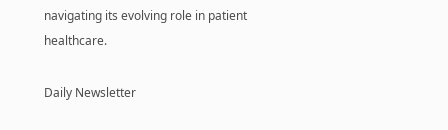navigating its evolving role in patient healthcare.

Daily Newsletter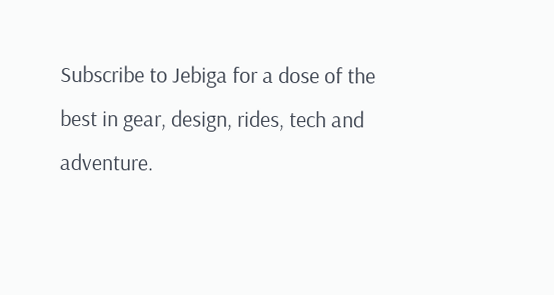Subscribe to Jebiga for a dose of the best in gear, design, rides, tech and adventure.